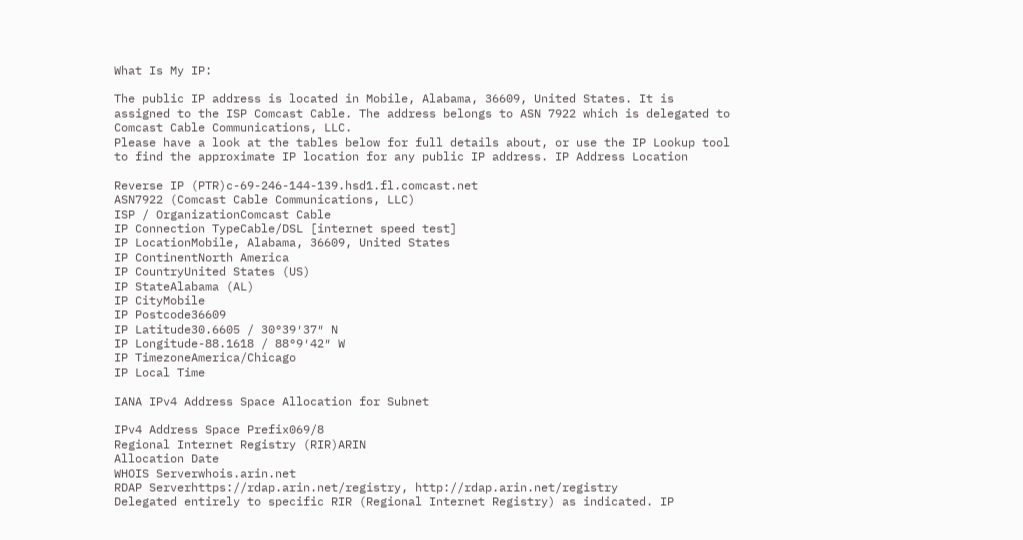What Is My IP:

The public IP address is located in Mobile, Alabama, 36609, United States. It is assigned to the ISP Comcast Cable. The address belongs to ASN 7922 which is delegated to Comcast Cable Communications, LLC.
Please have a look at the tables below for full details about, or use the IP Lookup tool to find the approximate IP location for any public IP address. IP Address Location

Reverse IP (PTR)c-69-246-144-139.hsd1.fl.comcast.net
ASN7922 (Comcast Cable Communications, LLC)
ISP / OrganizationComcast Cable
IP Connection TypeCable/DSL [internet speed test]
IP LocationMobile, Alabama, 36609, United States
IP ContinentNorth America
IP CountryUnited States (US)
IP StateAlabama (AL)
IP CityMobile
IP Postcode36609
IP Latitude30.6605 / 30°39′37″ N
IP Longitude-88.1618 / 88°9′42″ W
IP TimezoneAmerica/Chicago
IP Local Time

IANA IPv4 Address Space Allocation for Subnet

IPv4 Address Space Prefix069/8
Regional Internet Registry (RIR)ARIN
Allocation Date
WHOIS Serverwhois.arin.net
RDAP Serverhttps://rdap.arin.net/registry, http://rdap.arin.net/registry
Delegated entirely to specific RIR (Regional Internet Registry) as indicated. IP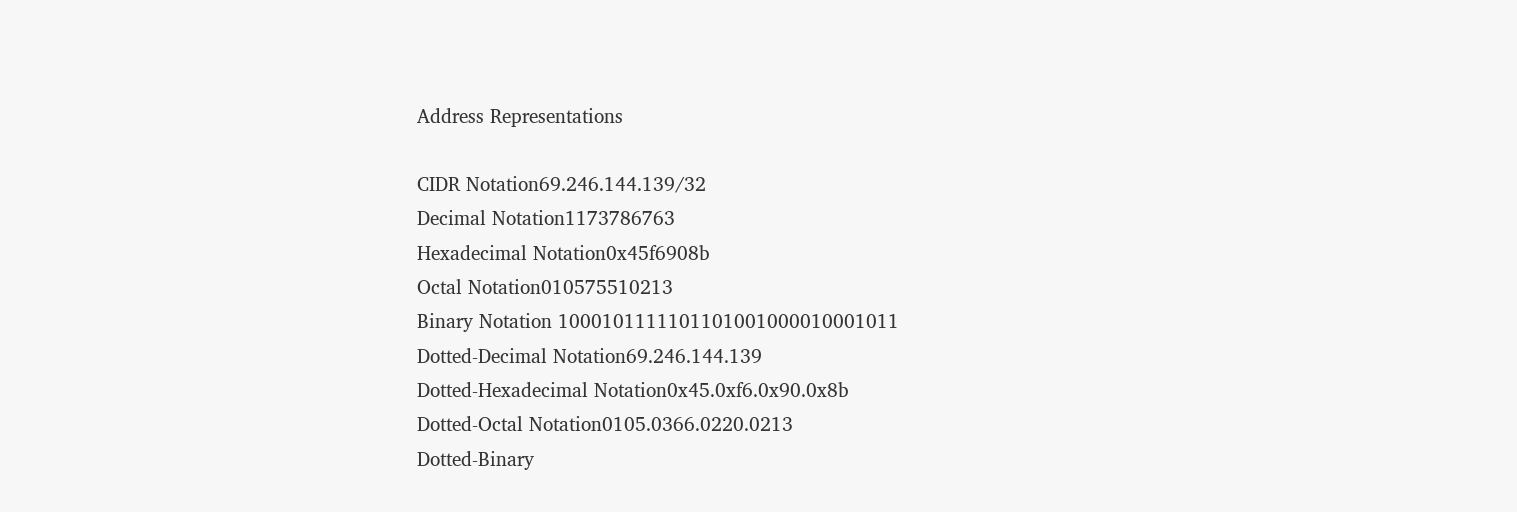Address Representations

CIDR Notation69.246.144.139/32
Decimal Notation1173786763
Hexadecimal Notation0x45f6908b
Octal Notation010575510213
Binary Notation 1000101111101101001000010001011
Dotted-Decimal Notation69.246.144.139
Dotted-Hexadecimal Notation0x45.0xf6.0x90.0x8b
Dotted-Octal Notation0105.0366.0220.0213
Dotted-Binary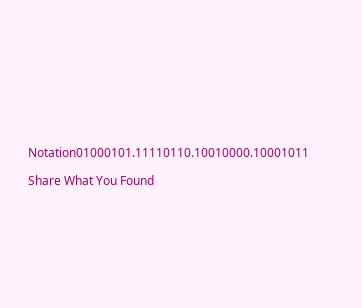Notation01000101.11110110.10010000.10001011

Share What You Found